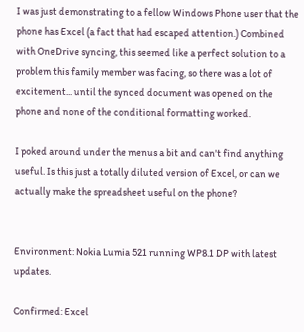I was just demonstrating to a fellow Windows Phone user that the phone has Excel (a fact that had escaped attention.) Combined with OneDrive syncing, this seemed like a perfect solution to a problem this family member was facing, so there was a lot of excitement... until the synced document was opened on the phone and none of the conditional formatting worked.

I poked around under the menus a bit and can't find anything useful. Is this just a totally diluted version of Excel, or can we actually make the spreadsheet useful on the phone?


Environment: Nokia Lumia 521 running WP8.1 DP with latest updates.

Confirmed: Excel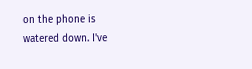on the phone is watered down. I've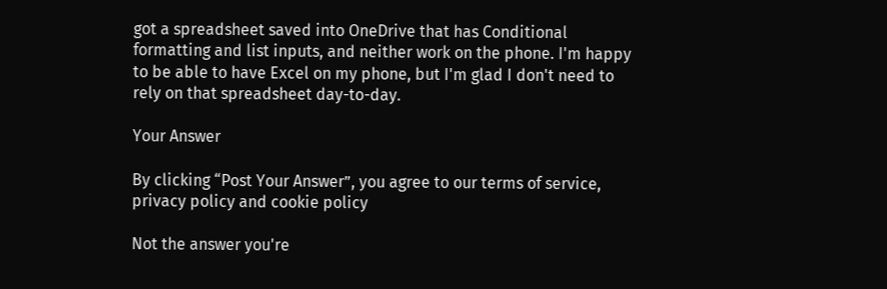got a spreadsheet saved into OneDrive that has Conditional formatting and list inputs, and neither work on the phone. I'm happy to be able to have Excel on my phone, but I'm glad I don't need to rely on that spreadsheet day-to-day.

Your Answer

By clicking “Post Your Answer”, you agree to our terms of service, privacy policy and cookie policy

Not the answer you're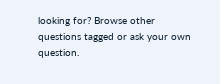looking for? Browse other questions tagged or ask your own question.